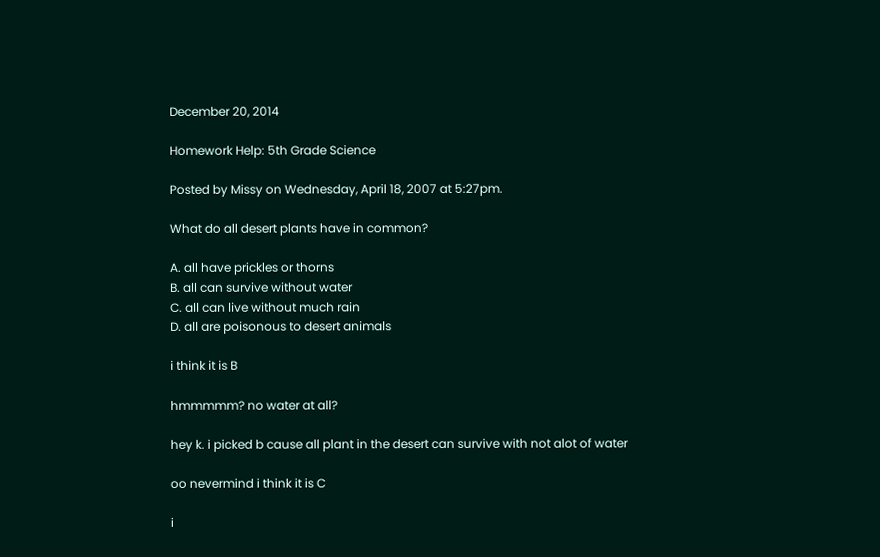December 20, 2014

Homework Help: 5th Grade Science

Posted by Missy on Wednesday, April 18, 2007 at 5:27pm.

What do all desert plants have in common?

A. all have prickles or thorns
B. all can survive without water
C. all can live without much rain
D. all are poisonous to desert animals

i think it is B

hmmmmm? no water at all?

hey k. i picked b cause all plant in the desert can survive with not alot of water

oo nevermind i think it is C

i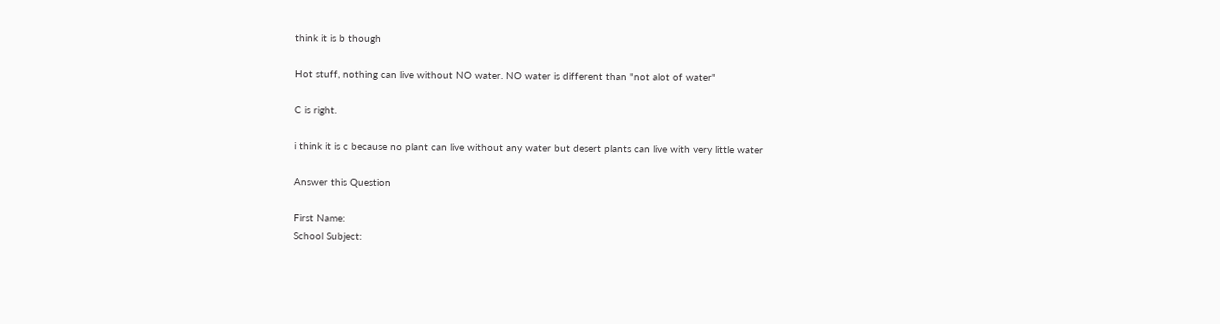think it is b though

Hot stuff, nothing can live without NO water. NO water is different than "not alot of water"

C is right.

i think it is c because no plant can live without any water but desert plants can live with very little water

Answer this Question

First Name:
School Subject: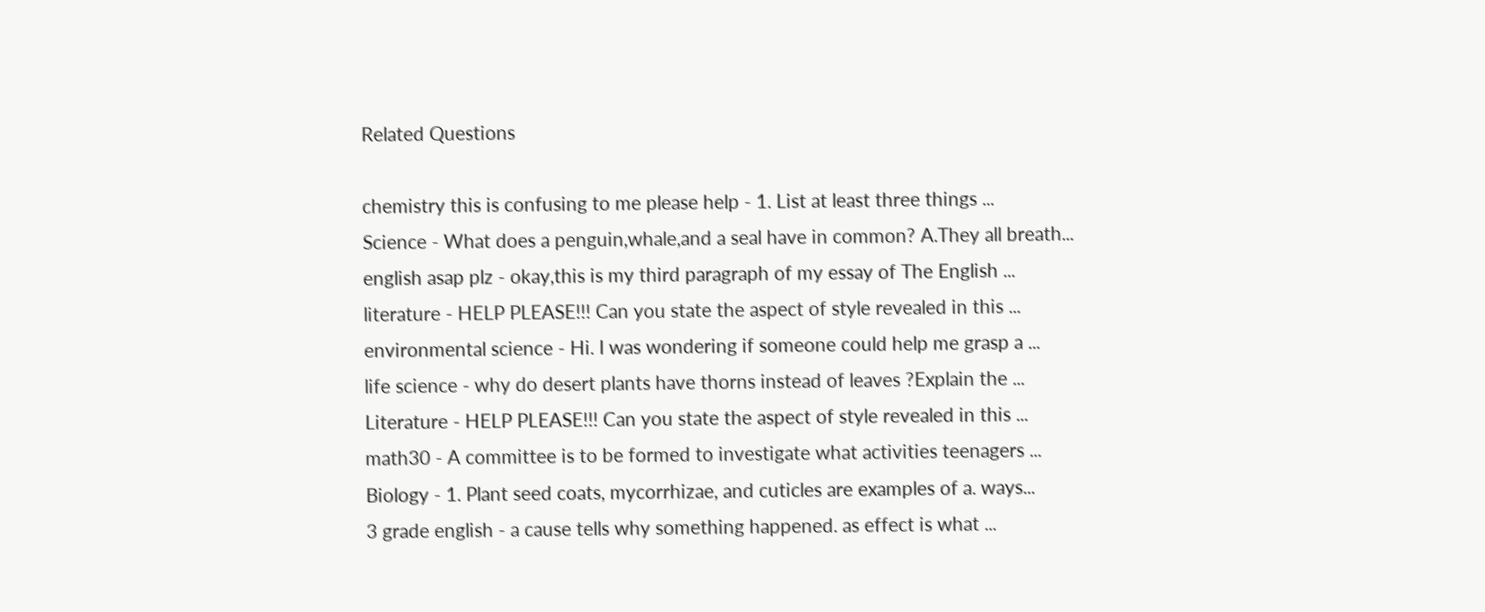Related Questions

chemistry this is confusing to me please help - 1. List at least three things ...
Science - What does a penguin,whale,and a seal have in common? A.They all breath...
english asap plz - okay,this is my third paragraph of my essay of The English ...
literature - HELP PLEASE!!! Can you state the aspect of style revealed in this ...
environmental science - Hi. I was wondering if someone could help me grasp a ...
life science - why do desert plants have thorns instead of leaves ?Explain the ...
Literature - HELP PLEASE!!! Can you state the aspect of style revealed in this ...
math30 - A committee is to be formed to investigate what activities teenagers ...
Biology - 1. Plant seed coats, mycorrhizae, and cuticles are examples of a. ways...
3 grade english - a cause tells why something happened. as effect is what ...